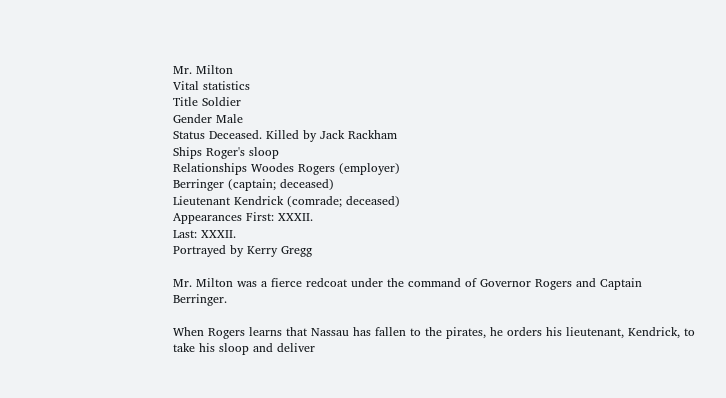Mr. Milton
Vital statistics
Title Soldier
Gender Male
Status Deceased. Killed by Jack Rackham
Ships Roger's sloop
Relationships Woodes Rogers (employer)
Berringer (captain; deceased)
Lieutenant Kendrick (comrade; deceased)
Appearances First: XXXII.
Last: XXXII.
Portrayed by Kerry Gregg

Mr. Milton was a fierce redcoat under the command of Governor Rogers and Captain Berringer.

When Rogers learns that Nassau has fallen to the pirates, he orders his lieutenant, Kendrick, to take his sloop and deliver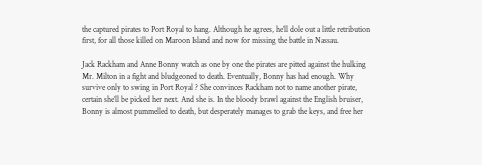the captured pirates to Port Royal to hang. Although he agrees, he’ll dole out a little retribution first, for all those killed on Maroon Island and now for missing the battle in Nassau.

Jack Rackham and Anne Bonny watch as one by one the pirates are pitted against the hulking Mr. Milton in a fight and bludgeoned to death. Eventually, Bonny has had enough. Why survive only to swing in Port Royal ? She convinces Rackham not to name another pirate, certain she’ll be picked her next. And she is. In the bloody brawl against the English bruiser, Bonny is almost pummelled to death, but desperately manages to grab the keys, and free her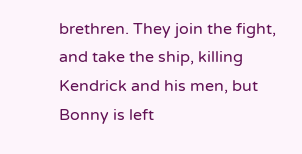brethren. They join the fight, and take the ship, killing Kendrick and his men, but Bonny is left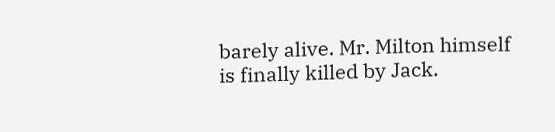barely alive. Mr. Milton himself is finally killed by Jack.